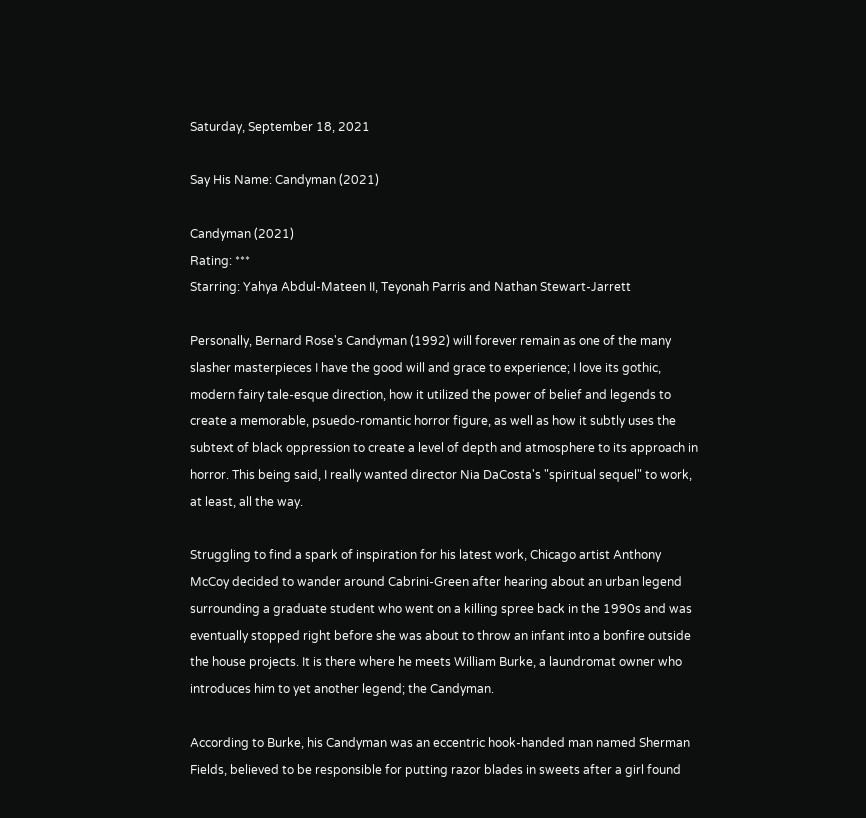Saturday, September 18, 2021

Say His Name: Candyman (2021)

Candyman (2021)
Rating: ***
Starring: Yahya Abdul-Mateen II, Teyonah Parris and Nathan Stewart-Jarrett

Personally, Bernard Rose's Candyman (1992) will forever remain as one of the many slasher masterpieces I have the good will and grace to experience; I love its gothic, modern fairy tale-esque direction, how it utilized the power of belief and legends to create a memorable, psuedo-romantic horror figure, as well as how it subtly uses the subtext of black oppression to create a level of depth and atmosphere to its approach in horror. This being said, I really wanted director Nia DaCosta's "spiritual sequel" to work, at least, all the way.

Struggling to find a spark of inspiration for his latest work, Chicago artist Anthony McCoy decided to wander around Cabrini-Green after hearing about an urban legend surrounding a graduate student who went on a killing spree back in the 1990s and was eventually stopped right before she was about to throw an infant into a bonfire outside the house projects. It is there where he meets William Burke, a laundromat owner who introduces him to yet another legend; the Candyman.

According to Burke, his Candyman was an eccentric hook-handed man named Sherman Fields, believed to be responsible for putting razor blades in sweets after a girl found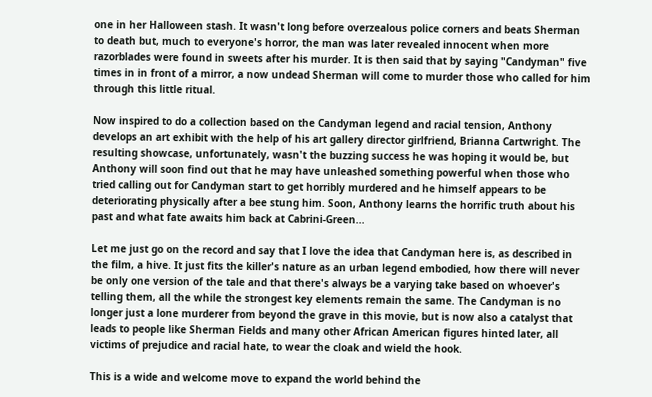one in her Halloween stash. It wasn't long before overzealous police corners and beats Sherman to death but, much to everyone's horror, the man was later revealed innocent when more razorblades were found in sweets after his murder. It is then said that by saying "Candyman" five times in in front of a mirror, a now undead Sherman will come to murder those who called for him through this little ritual.

Now inspired to do a collection based on the Candyman legend and racial tension, Anthony develops an art exhibit with the help of his art gallery director girlfriend, Brianna Cartwright. The resulting showcase, unfortunately, wasn't the buzzing success he was hoping it would be, but Anthony will soon find out that he may have unleashed something powerful when those who tried calling out for Candyman start to get horribly murdered and he himself appears to be deteriorating physically after a bee stung him. Soon, Anthony learns the horrific truth about his past and what fate awaits him back at Cabrini-Green...

Let me just go on the record and say that I love the idea that Candyman here is, as described in the film, a hive. It just fits the killer's nature as an urban legend embodied, how there will never be only one version of the tale and that there's always be a varying take based on whoever's telling them, all the while the strongest key elements remain the same. The Candyman is no longer just a lone murderer from beyond the grave in this movie, but is now also a catalyst that leads to people like Sherman Fields and many other African American figures hinted later, all victims of prejudice and racial hate, to wear the cloak and wield the hook.

This is a wide and welcome move to expand the world behind the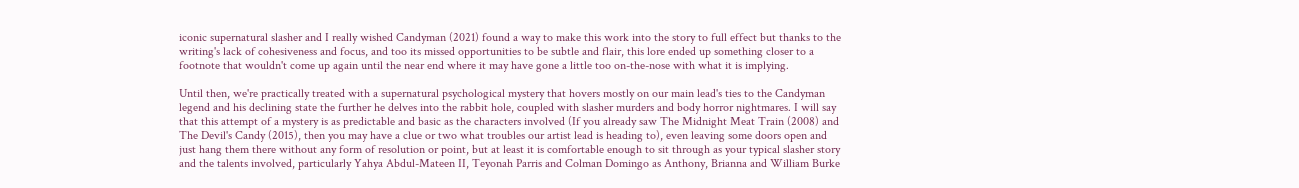iconic supernatural slasher and I really wished Candyman (2021) found a way to make this work into the story to full effect but thanks to the writing's lack of cohesiveness and focus, and too its missed opportunities to be subtle and flair, this lore ended up something closer to a footnote that wouldn't come up again until the near end where it may have gone a little too on-the-nose with what it is implying.

Until then, we're practically treated with a supernatural psychological mystery that hovers mostly on our main lead's ties to the Candyman legend and his declining state the further he delves into the rabbit hole, coupled with slasher murders and body horror nightmares. I will say that this attempt of a mystery is as predictable and basic as the characters involved (If you already saw The Midnight Meat Train (2008) and The Devil's Candy (2015), then you may have a clue or two what troubles our artist lead is heading to), even leaving some doors open and just hang them there without any form of resolution or point, but at least it is comfortable enough to sit through as your typical slasher story and the talents involved, particularly Yahya Abdul-Mateen II, Teyonah Parris and Colman Domingo as Anthony, Brianna and William Burke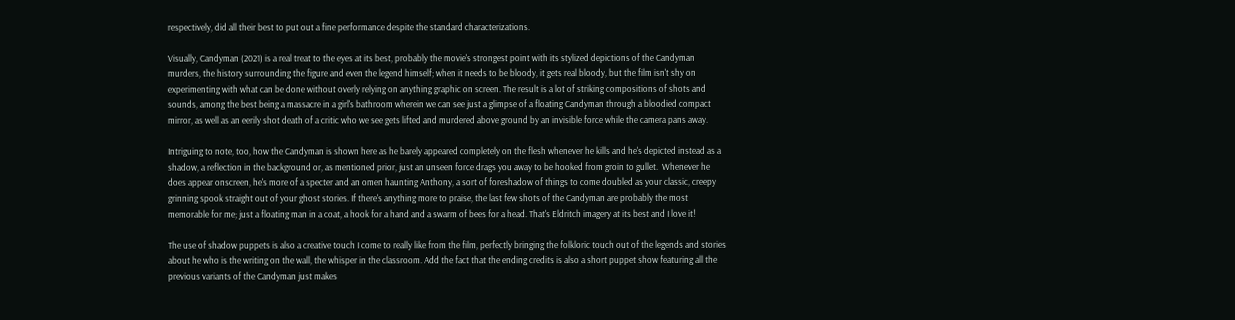respectively, did all their best to put out a fine performance despite the standard characterizations.

Visually, Candyman (2021) is a real treat to the eyes at its best, probably the movie's strongest point with its stylized depictions of the Candyman murders, the history surrounding the figure and even the legend himself; when it needs to be bloody, it gets real bloody, but the film isn't shy on experimenting with what can be done without overly relying on anything graphic on screen. The result is a lot of striking compositions of shots and sounds, among the best being a massacre in a girl's bathroom wherein we can see just a glimpse of a floating Candyman through a bloodied compact mirror, as well as an eerily shot death of a critic who we see gets lifted and murdered above ground by an invisible force while the camera pans away.

Intriguing to note, too, how the Candyman is shown here as he barely appeared completely on the flesh whenever he kills and he's depicted instead as a shadow, a reflection in the background or, as mentioned prior, just an unseen force drags you away to be hooked from groin to gullet.  Whenever he does appear onscreen, he's more of a specter and an omen haunting Anthony, a sort of foreshadow of things to come doubled as your classic, creepy grinning spook straight out of your ghost stories. If there's anything more to praise, the last few shots of the Candyman are probably the most memorable for me; just a floating man in a coat, a hook for a hand and a swarm of bees for a head. That's Eldritch imagery at its best and I love it!

The use of shadow puppets is also a creative touch I come to really like from the film, perfectly bringing the folkloric touch out of the legends and stories about he who is the writing on the wall, the whisper in the classroom. Add the fact that the ending credits is also a short puppet show featuring all the previous variants of the Candyman just makes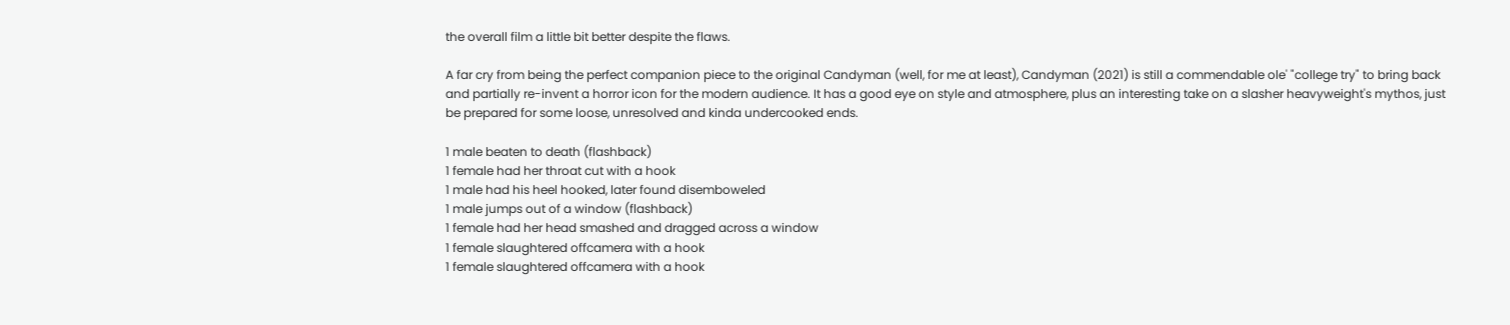the overall film a little bit better despite the flaws.

A far cry from being the perfect companion piece to the original Candyman (well, for me at least), Candyman (2021) is still a commendable ole' "college try" to bring back and partially re-invent a horror icon for the modern audience. It has a good eye on style and atmosphere, plus an interesting take on a slasher heavyweight's mythos, just be prepared for some loose, unresolved and kinda undercooked ends.

1 male beaten to death (flashback)
1 female had her throat cut with a hook
1 male had his heel hooked, later found disemboweled
1 male jumps out of a window (flashback)
1 female had her head smashed and dragged across a window
1 female slaughtered offcamera with a hook
1 female slaughtered offcamera with a hook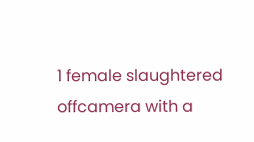1 female slaughtered offcamera with a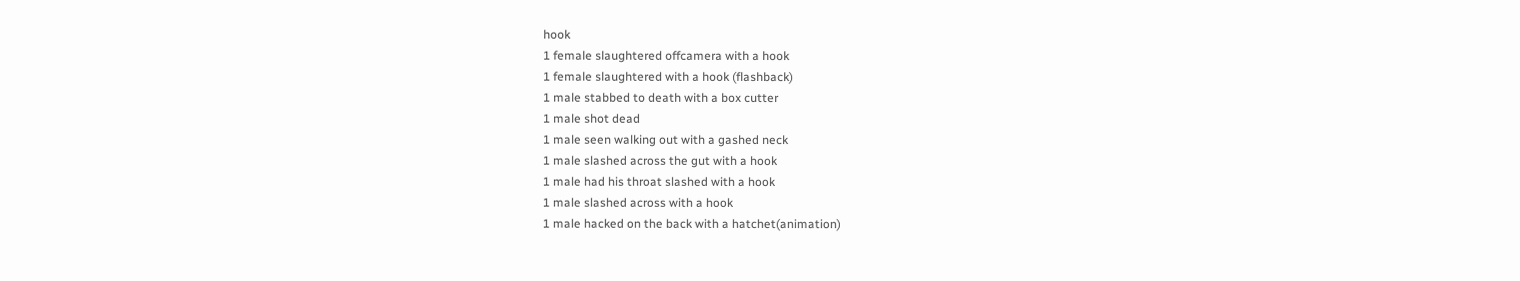hook
1 female slaughtered offcamera with a hook
1 female slaughtered with a hook (flashback)
1 male stabbed to death with a box cutter
1 male shot dead
1 male seen walking out with a gashed neck
1 male slashed across the gut with a hook
1 male had his throat slashed with a hook
1 male slashed across with a hook
1 male hacked on the back with a hatchet(animation)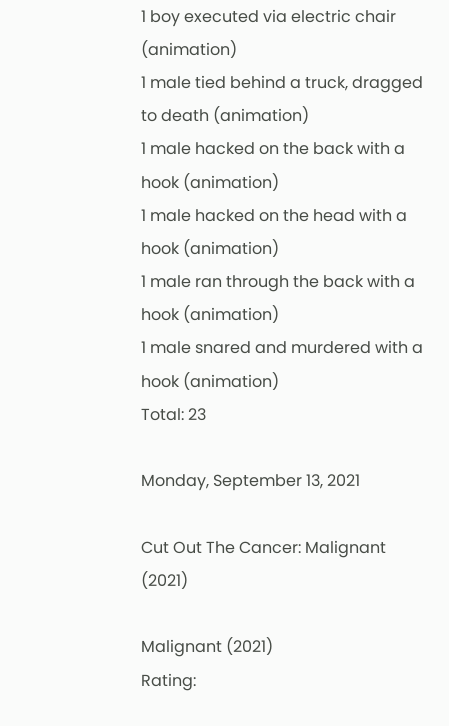1 boy executed via electric chair (animation)
1 male tied behind a truck, dragged to death (animation)
1 male hacked on the back with a hook (animation)
1 male hacked on the head with a hook (animation)
1 male ran through the back with a hook (animation)
1 male snared and murdered with a hook (animation)
Total: 23

Monday, September 13, 2021

Cut Out The Cancer: Malignant (2021)

Malignant (2021)
Rating: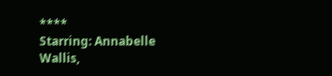****
Starring: Annabelle Wallis,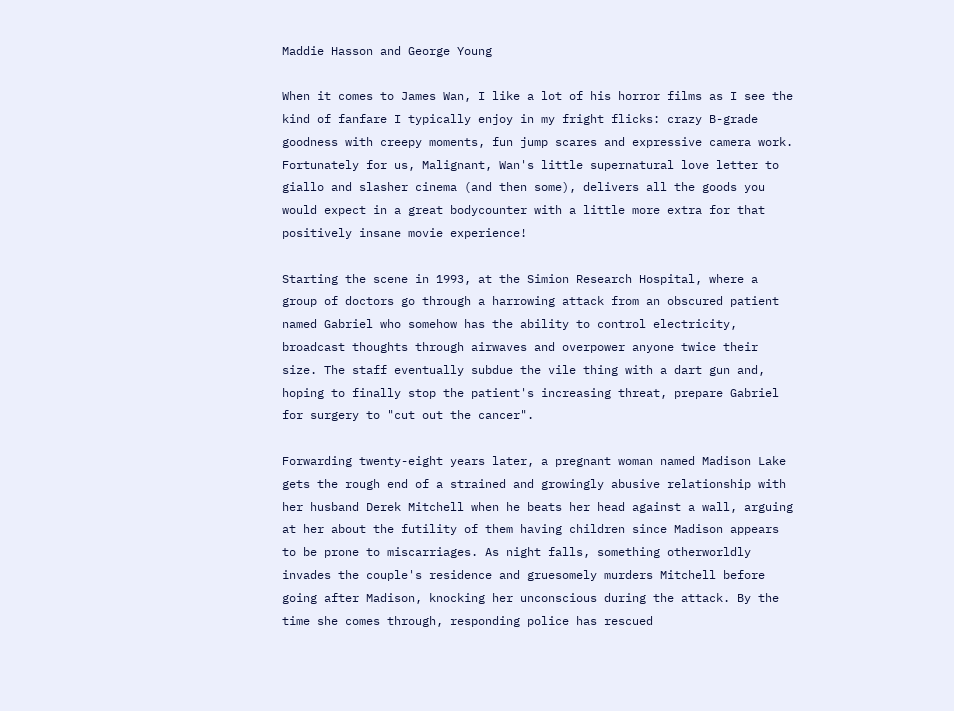Maddie Hasson and George Young

When it comes to James Wan, I like a lot of his horror films as I see the kind of fanfare I typically enjoy in my fright flicks: crazy B-grade goodness with creepy moments, fun jump scares and expressive camera work. Fortunately for us, Malignant, Wan's little supernatural love letter to giallo and slasher cinema (and then some), delivers all the goods you would expect in a great bodycounter with a little more extra for that positively insane movie experience!

Starting the scene in 1993, at the Simion Research Hospital, where a group of doctors go through a harrowing attack from an obscured patient named Gabriel who somehow has the ability to control electricity, broadcast thoughts through airwaves and overpower anyone twice their size. The staff eventually subdue the vile thing with a dart gun and, hoping to finally stop the patient's increasing threat, prepare Gabriel for surgery to "cut out the cancer".

Forwarding twenty-eight years later, a pregnant woman named Madison Lake gets the rough end of a strained and growingly abusive relationship with her husband Derek Mitchell when he beats her head against a wall, arguing at her about the futility of them having children since Madison appears to be prone to miscarriages. As night falls, something otherworldly invades the couple's residence and gruesomely murders Mitchell before going after Madison, knocking her unconscious during the attack. By the time she comes through, responding police has rescued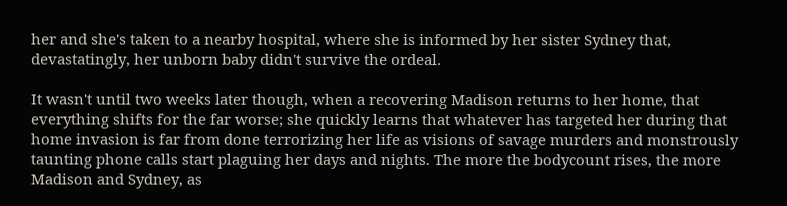her and she's taken to a nearby hospital, where she is informed by her sister Sydney that, devastatingly, her unborn baby didn't survive the ordeal.

It wasn't until two weeks later though, when a recovering Madison returns to her home, that everything shifts for the far worse; she quickly learns that whatever has targeted her during that home invasion is far from done terrorizing her life as visions of savage murders and monstrously taunting phone calls start plaguing her days and nights. The more the bodycount rises, the more Madison and Sydney, as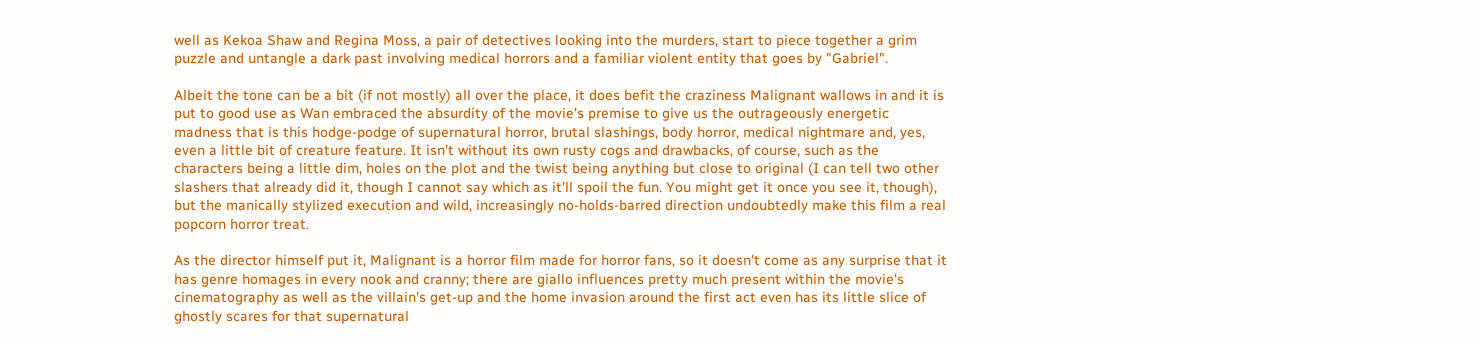well as Kekoa Shaw and Regina Moss, a pair of detectives looking into the murders, start to piece together a grim puzzle and untangle a dark past involving medical horrors and a familiar violent entity that goes by "Gabriel".

Albeit the tone can be a bit (if not mostly) all over the place, it does befit the craziness Malignant wallows in and it is put to good use as Wan embraced the absurdity of the movie's premise to give us the outrageously energetic madness that is this hodge-podge of supernatural horror, brutal slashings, body horror, medical nightmare and, yes, even a little bit of creature feature. It isn't without its own rusty cogs and drawbacks, of course, such as the characters being a little dim, holes on the plot and the twist being anything but close to original (I can tell two other slashers that already did it, though I cannot say which as it'll spoil the fun. You might get it once you see it, though), but the manically stylized execution and wild, increasingly no-holds-barred direction undoubtedly make this film a real popcorn horror treat.

As the director himself put it, Malignant is a horror film made for horror fans, so it doesn't come as any surprise that it has genre homages in every nook and cranny; there are giallo influences pretty much present within the movie's cinematography as well as the villain's get-up and the home invasion around the first act even has its little slice of ghostly scares for that supernatural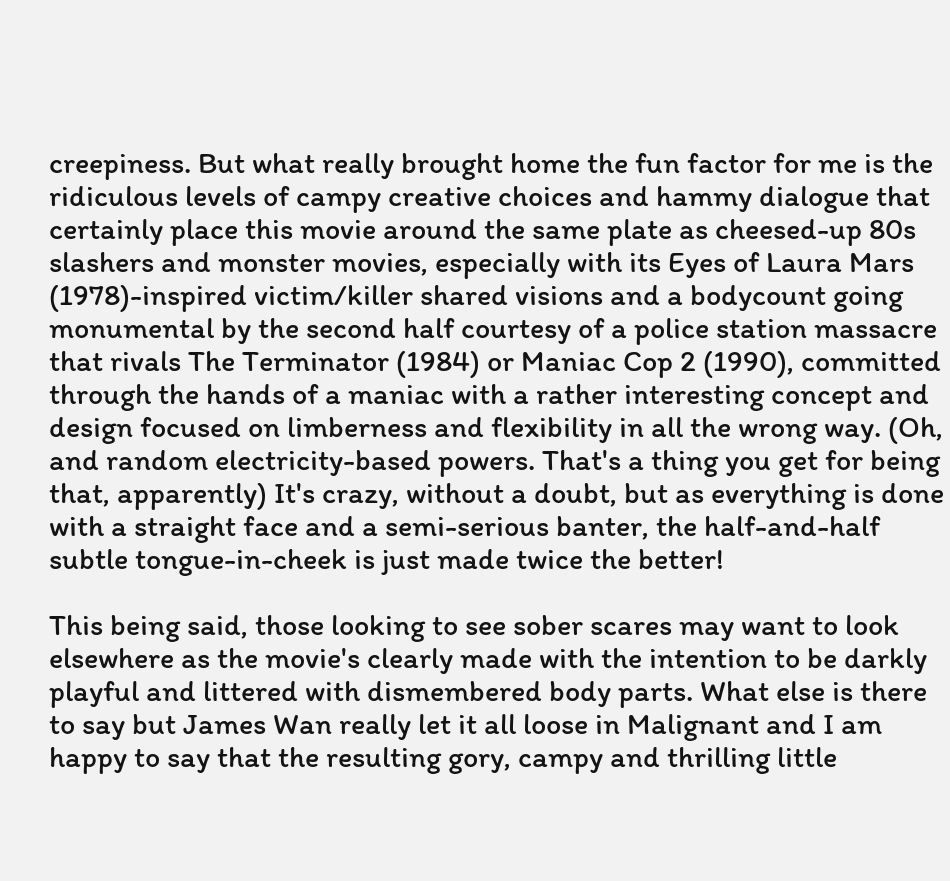creepiness. But what really brought home the fun factor for me is the ridiculous levels of campy creative choices and hammy dialogue that certainly place this movie around the same plate as cheesed-up 80s slashers and monster movies, especially with its Eyes of Laura Mars (1978)-inspired victim/killer shared visions and a bodycount going monumental by the second half courtesy of a police station massacre that rivals The Terminator (1984) or Maniac Cop 2 (1990), committed through the hands of a maniac with a rather interesting concept and design focused on limberness and flexibility in all the wrong way. (Oh, and random electricity-based powers. That's a thing you get for being that, apparently) It's crazy, without a doubt, but as everything is done with a straight face and a semi-serious banter, the half-and-half subtle tongue-in-cheek is just made twice the better!

This being said, those looking to see sober scares may want to look elsewhere as the movie's clearly made with the intention to be darkly playful and littered with dismembered body parts. What else is there to say but James Wan really let it all loose in Malignant and I am happy to say that the resulting gory, campy and thrilling little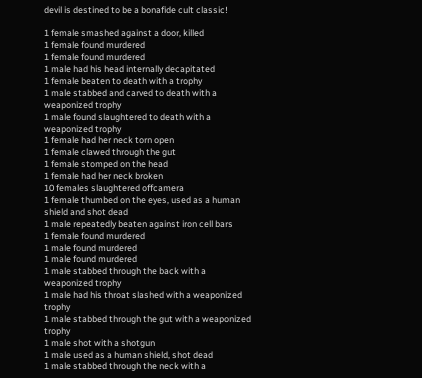devil is destined to be a bonafide cult classic!

1 female smashed against a door, killed
1 female found murdered
1 female found murdered
1 male had his head internally decapitated
1 female beaten to death with a trophy
1 male stabbed and carved to death with a weaponized trophy
1 male found slaughtered to death with a weaponized trophy
1 female had her neck torn open
1 female clawed through the gut
1 female stomped on the head
1 female had her neck broken
10 females slaughtered offcamera
1 female thumbed on the eyes, used as a human shield and shot dead
1 male repeatedly beaten against iron cell bars
1 female found murdered
1 male found murdered
1 male found murdered
1 male stabbed through the back with a weaponized trophy
1 male had his throat slashed with a weaponized trophy
1 male stabbed through the gut with a weaponized trophy
1 male shot with a shotgun
1 male used as a human shield, shot dead
1 male stabbed through the neck with a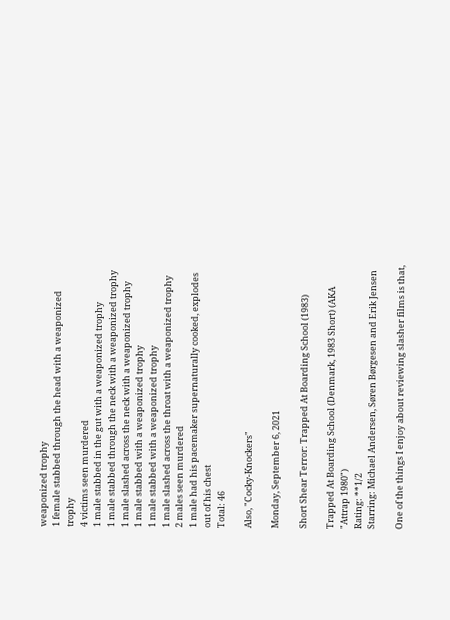weaponized trophy
1 female stabbed through the head with a weaponized trophy
4 victims seen murdered
1 male stabbed in the gut with a weaponized trophy
1 male stabbed through the neck with a weaponized trophy
1 male slashed across the neck with a weaponized trophy
1 male stabbed with a weaponized trophy
1 male stabbed with a weaponized trophy
1 male slashed across the throat with a weaponized trophy
2 males seen murdered
1 male had his pacemaker supernaturally cooked, explodes out of his chest
Total: 46

Also, "Cocky-Knockers"

Monday, September 6, 2021

Short Shear Terror: Trapped At Boarding School (1983)

Trapped At Boarding School (Denmark, 1983 Short) (AKA "Attrap 1980")
Rating: **1/2
Starring: Michael Andersen, Søren Børgesen and Erik Jensen

One of the things I enjoy about reviewing slasher films is that,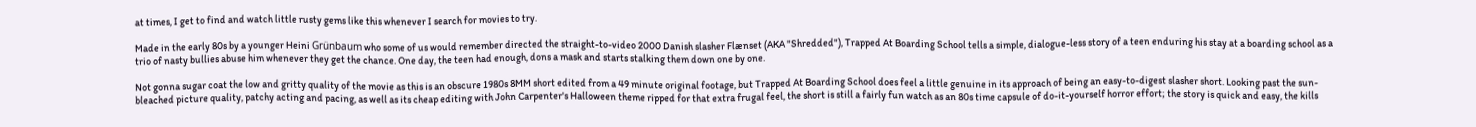at times, I get to find and watch little rusty gems like this whenever I search for movies to try.

Made in the early 80s by a younger Heini Grünbaum who some of us would remember directed the straight-to-video 2000 Danish slasher Flænset (AKA "Shredded"), Trapped At Boarding School tells a simple, dialogue-less story of a teen enduring his stay at a boarding school as a trio of nasty bullies abuse him whenever they get the chance. One day, the teen had enough, dons a mask and starts stalking them down one by one.

Not gonna sugar coat the low and gritty quality of the movie as this is an obscure 1980s 8MM short edited from a 49 minute original footage, but Trapped At Boarding School does feel a little genuine in its approach of being an easy-to-digest slasher short. Looking past the sun-bleached picture quality, patchy acting and pacing, as well as its cheap editing with John Carpenter's Halloween theme ripped for that extra frugal feel, the short is still a fairly fun watch as an 80s time capsule of do-it-yourself horror effort; the story is quick and easy, the kills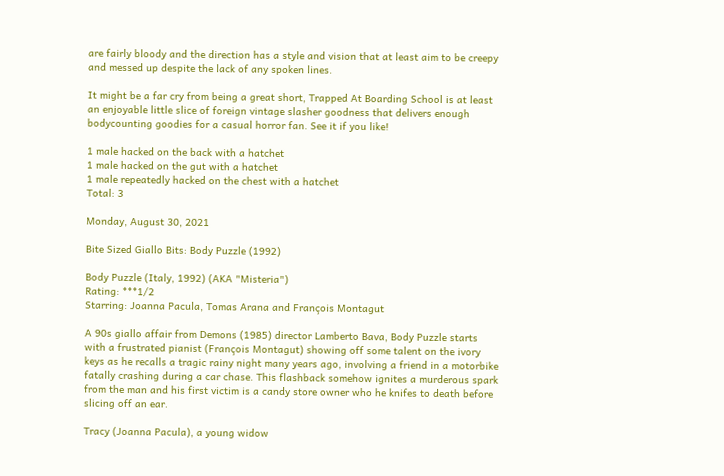are fairly bloody and the direction has a style and vision that at least aim to be creepy and messed up despite the lack of any spoken lines.

It might be a far cry from being a great short, Trapped At Boarding School is at least an enjoyable little slice of foreign vintage slasher goodness that delivers enough bodycounting goodies for a casual horror fan. See it if you like!

1 male hacked on the back with a hatchet
1 male hacked on the gut with a hatchet
1 male repeatedly hacked on the chest with a hatchet
Total: 3

Monday, August 30, 2021

Bite Sized Giallo Bits: Body Puzzle (1992)

Body Puzzle (Italy, 1992) (AKA "Misteria")
Rating: ***1/2
Starring: Joanna Pacula, Tomas Arana and François Montagut

A 90s giallo affair from Demons (1985) director Lamberto Bava, Body Puzzle starts with a frustrated pianist (François Montagut) showing off some talent on the ivory keys as he recalls a tragic rainy night many years ago, involving a friend in a motorbike fatally crashing during a car chase. This flashback somehow ignites a murderous spark from the man and his first victim is a candy store owner who he knifes to death before slicing off an ear.

Tracy (Joanna Pacula), a young widow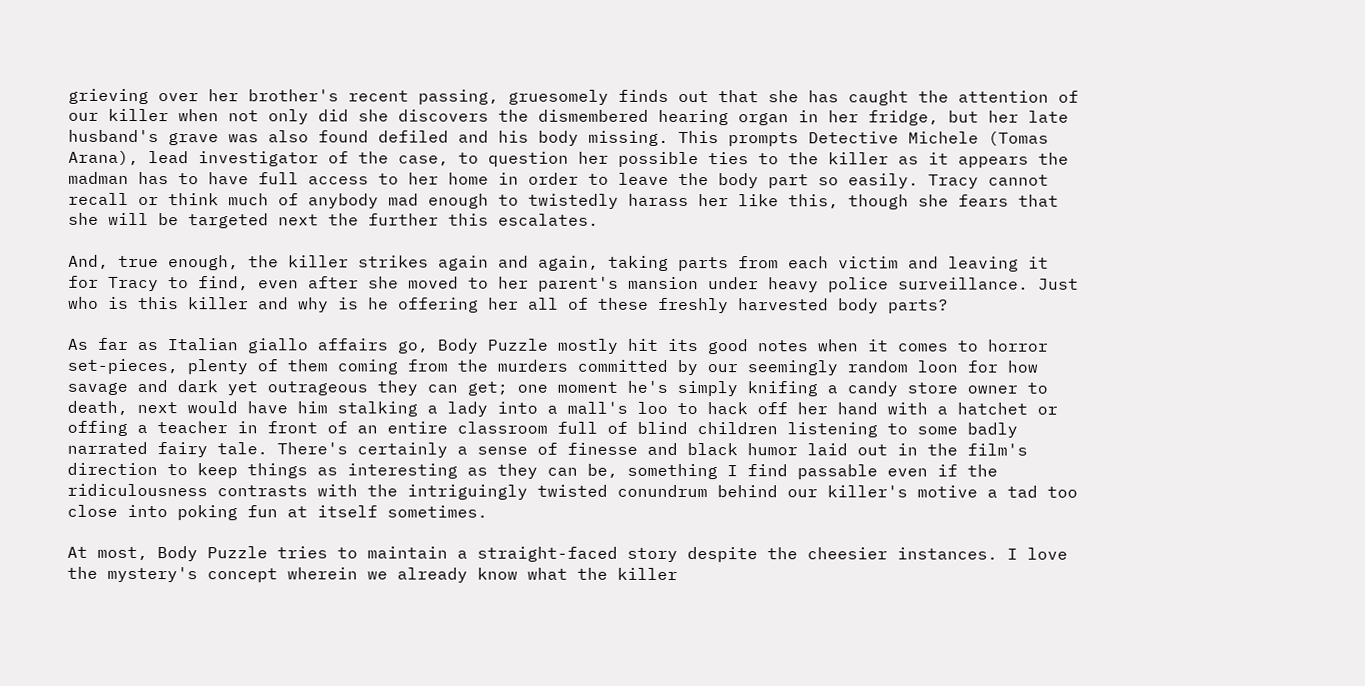grieving over her brother's recent passing, gruesomely finds out that she has caught the attention of our killer when not only did she discovers the dismembered hearing organ in her fridge, but her late husband's grave was also found defiled and his body missing. This prompts Detective Michele (Tomas Arana), lead investigator of the case, to question her possible ties to the killer as it appears the madman has to have full access to her home in order to leave the body part so easily. Tracy cannot recall or think much of anybody mad enough to twistedly harass her like this, though she fears that she will be targeted next the further this escalates.

And, true enough, the killer strikes again and again, taking parts from each victim and leaving it for Tracy to find, even after she moved to her parent's mansion under heavy police surveillance. Just who is this killer and why is he offering her all of these freshly harvested body parts?

As far as Italian giallo affairs go, Body Puzzle mostly hit its good notes when it comes to horror set-pieces, plenty of them coming from the murders committed by our seemingly random loon for how savage and dark yet outrageous they can get; one moment he's simply knifing a candy store owner to death, next would have him stalking a lady into a mall's loo to hack off her hand with a hatchet or offing a teacher in front of an entire classroom full of blind children listening to some badly narrated fairy tale. There's certainly a sense of finesse and black humor laid out in the film's direction to keep things as interesting as they can be, something I find passable even if the ridiculousness contrasts with the intriguingly twisted conundrum behind our killer's motive a tad too close into poking fun at itself sometimes.

At most, Body Puzzle tries to maintain a straight-faced story despite the cheesier instances. I love the mystery's concept wherein we already know what the killer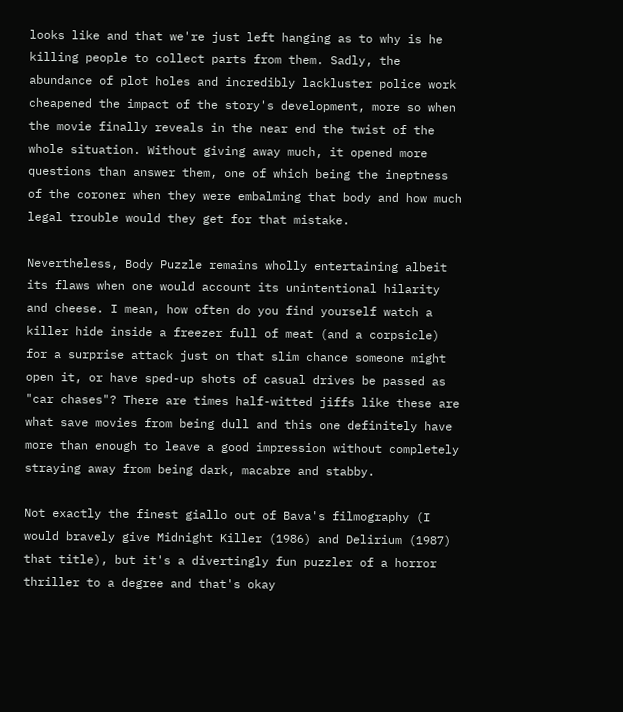looks like and that we're just left hanging as to why is he killing people to collect parts from them. Sadly, the abundance of plot holes and incredibly lackluster police work cheapened the impact of the story's development, more so when the movie finally reveals in the near end the twist of the whole situation. Without giving away much, it opened more questions than answer them, one of which being the ineptness of the coroner when they were embalming that body and how much legal trouble would they get for that mistake.

Nevertheless, Body Puzzle remains wholly entertaining albeit its flaws when one would account its unintentional hilarity and cheese. I mean, how often do you find yourself watch a killer hide inside a freezer full of meat (and a corpsicle) for a surprise attack just on that slim chance someone might open it, or have sped-up shots of casual drives be passed as "car chases"? There are times half-witted jiffs like these are what save movies from being dull and this one definitely have more than enough to leave a good impression without completely straying away from being dark, macabre and stabby.

Not exactly the finest giallo out of Bava's filmography (I would bravely give Midnight Killer (1986) and Delirium (1987) that title), but it's a divertingly fun puzzler of a horror thriller to a degree and that's okay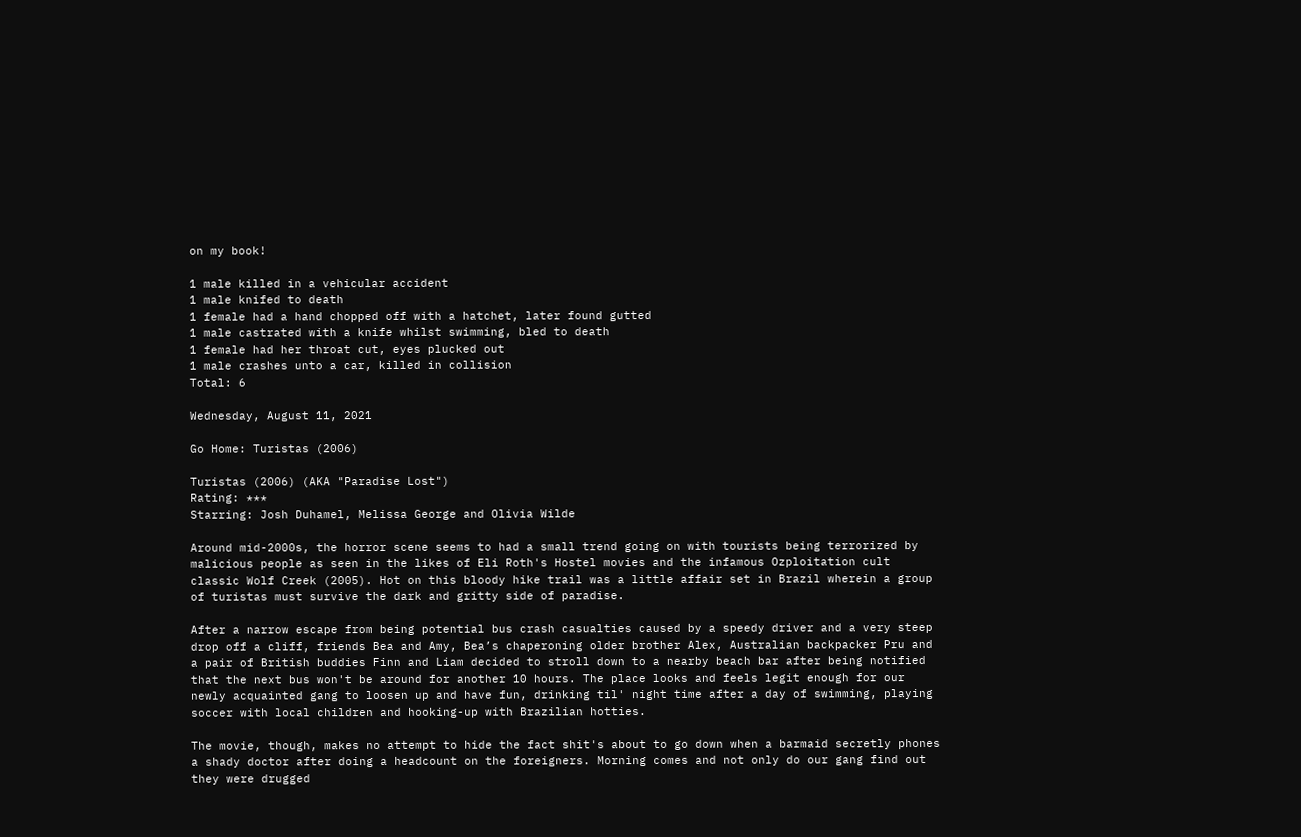on my book!

1 male killed in a vehicular accident
1 male knifed to death
1 female had a hand chopped off with a hatchet, later found gutted
1 male castrated with a knife whilst swimming, bled to death
1 female had her throat cut, eyes plucked out
1 male crashes unto a car, killed in collision
Total: 6

Wednesday, August 11, 2021

Go Home: Turistas (2006)

Turistas (2006) (AKA "Paradise Lost")
Rating: ***
Starring: Josh Duhamel, Melissa George and Olivia Wilde

Around mid-2000s, the horror scene seems to had a small trend going on with tourists being terrorized by malicious people as seen in the likes of Eli Roth's Hostel movies and the infamous Ozploitation cult classic Wolf Creek (2005). Hot on this bloody hike trail was a little affair set in Brazil wherein a group of turistas must survive the dark and gritty side of paradise.

After a narrow escape from being potential bus crash casualties caused by a speedy driver and a very steep drop off a cliff, friends Bea and Amy, Bea’s chaperoning older brother Alex, Australian backpacker Pru and a pair of British buddies Finn and Liam decided to stroll down to a nearby beach bar after being notified that the next bus won't be around for another 10 hours. The place looks and feels legit enough for our newly acquainted gang to loosen up and have fun, drinking til' night time after a day of swimming, playing soccer with local children and hooking-up with Brazilian hotties.

The movie, though, makes no attempt to hide the fact shit's about to go down when a barmaid secretly phones a shady doctor after doing a headcount on the foreigners. Morning comes and not only do our gang find out they were drugged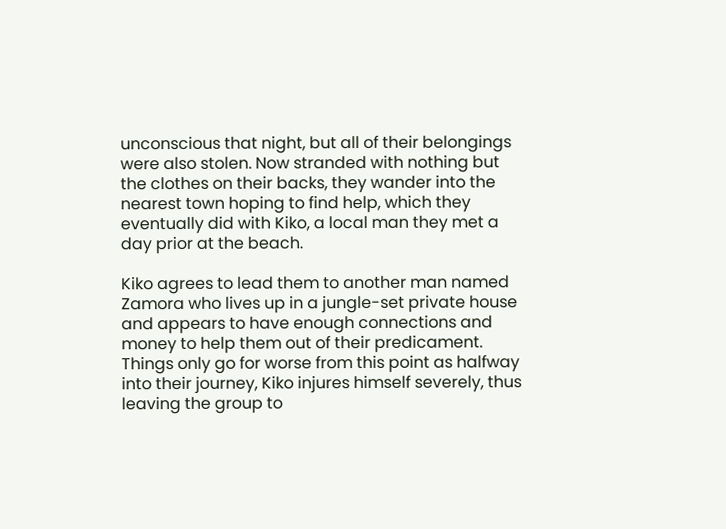unconscious that night, but all of their belongings were also stolen. Now stranded with nothing but the clothes on their backs, they wander into the nearest town hoping to find help, which they eventually did with Kiko, a local man they met a day prior at the beach.

Kiko agrees to lead them to another man named Zamora who lives up in a jungle-set private house and appears to have enough connections and money to help them out of their predicament. Things only go for worse from this point as halfway into their journey, Kiko injures himself severely, thus leaving the group to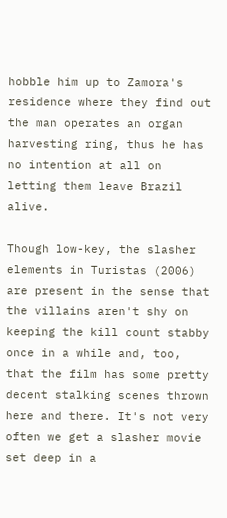hobble him up to Zamora's residence where they find out the man operates an organ harvesting ring, thus he has no intention at all on letting them leave Brazil alive.

Though low-key, the slasher elements in Turistas (2006) are present in the sense that the villains aren't shy on keeping the kill count stabby once in a while and, too, that the film has some pretty decent stalking scenes thrown here and there. It's not very often we get a slasher movie set deep in a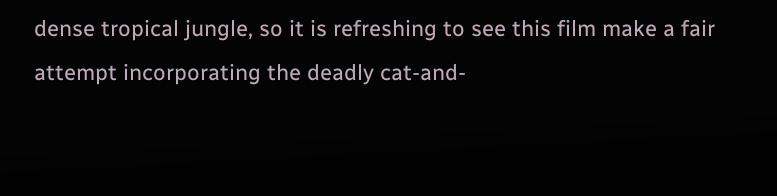dense tropical jungle, so it is refreshing to see this film make a fair attempt incorporating the deadly cat-and-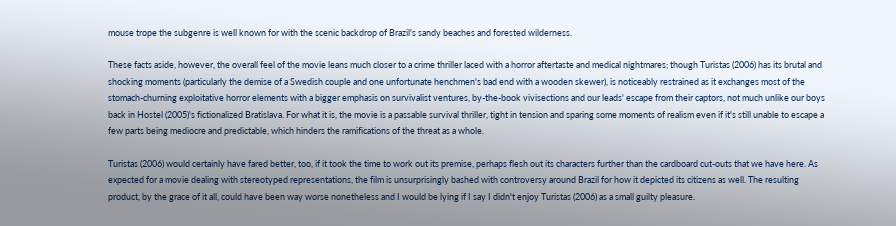mouse trope the subgenre is well known for with the scenic backdrop of Brazil's sandy beaches and forested wilderness.

These facts aside, however, the overall feel of the movie leans much closer to a crime thriller laced with a horror aftertaste and medical nightmares; though Turistas (2006) has its brutal and shocking moments (particularly the demise of a Swedish couple and one unfortunate henchmen's bad end with a wooden skewer), is noticeably restrained as it exchanges most of the stomach-churning exploitative horror elements with a bigger emphasis on survivalist ventures, by-the-book vivisections and our leads' escape from their captors, not much unlike our boys back in Hostel (2005)'s fictionalized Bratislava. For what it is, the movie is a passable survival thriller, tight in tension and sparing some moments of realism even if it's still unable to escape a few parts being mediocre and predictable, which hinders the ramifications of the threat as a whole.

Turistas (2006) would certainly have fared better, too, if it took the time to work out its premise, perhaps flesh out its characters further than the cardboard cut-outs that we have here. As expected for a movie dealing with stereotyped representations, the film is unsurprisingly bashed with controversy around Brazil for how it depicted its citizens as well. The resulting product, by the grace of it all, could have been way worse nonetheless and I would be lying if I say I didn't enjoy Turistas (2006) as a small guilty pleasure.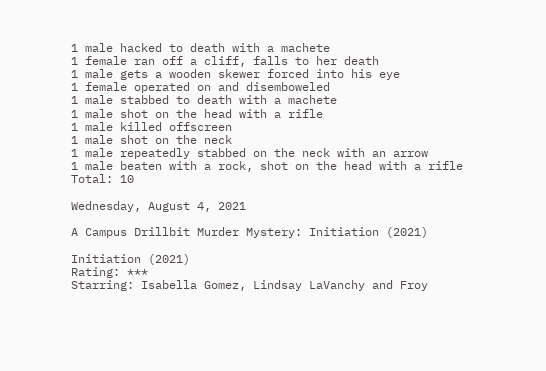1 male hacked to death with a machete
1 female ran off a cliff, falls to her death
1 male gets a wooden skewer forced into his eye
1 female operated on and disemboweled
1 male stabbed to death with a machete
1 male shot on the head with a rifle
1 male killed offscreen
1 male shot on the neck
1 male repeatedly stabbed on the neck with an arrow
1 male beaten with a rock, shot on the head with a rifle
Total: 10

Wednesday, August 4, 2021

A Campus Drillbit Murder Mystery: Initiation (2021)

Initiation (2021)
Rating: ***
Starring: Isabella Gomez, Lindsay LaVanchy and Froy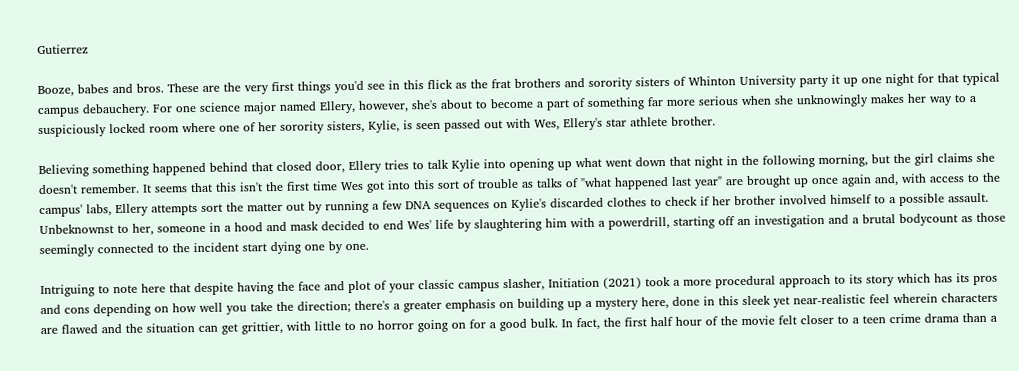Gutierrez

Booze, babes and bros. These are the very first things you'd see in this flick as the frat brothers and sorority sisters of Whinton University party it up one night for that typical campus debauchery. For one science major named Ellery, however, she's about to become a part of something far more serious when she unknowingly makes her way to a suspiciously locked room where one of her sorority sisters, Kylie, is seen passed out with Wes, Ellery's star athlete brother.

Believing something happened behind that closed door, Ellery tries to talk Kylie into opening up what went down that night in the following morning, but the girl claims she doesn't remember. It seems that this isn't the first time Wes got into this sort of trouble as talks of "what happened last year" are brought up once again and, with access to the campus' labs, Ellery attempts sort the matter out by running a few DNA sequences on Kylie's discarded clothes to check if her brother involved himself to a possible assault. Unbeknownst to her, someone in a hood and mask decided to end Wes' life by slaughtering him with a powerdrill, starting off an investigation and a brutal bodycount as those seemingly connected to the incident start dying one by one.

Intriguing to note here that despite having the face and plot of your classic campus slasher, Initiation (2021) took a more procedural approach to its story which has its pros and cons depending on how well you take the direction; there's a greater emphasis on building up a mystery here, done in this sleek yet near-realistic feel wherein characters are flawed and the situation can get grittier, with little to no horror going on for a good bulk. In fact, the first half hour of the movie felt closer to a teen crime drama than a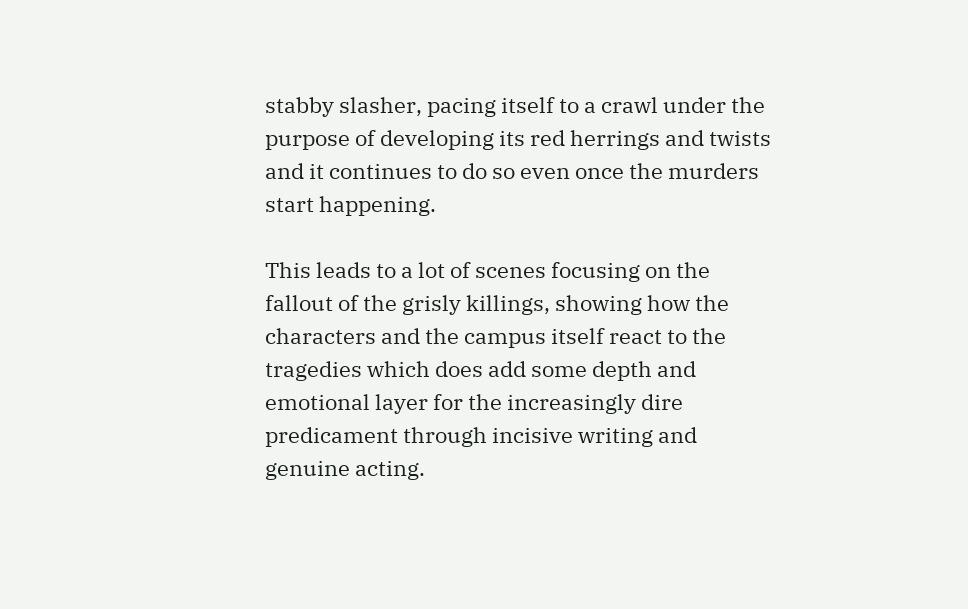stabby slasher, pacing itself to a crawl under the purpose of developing its red herrings and twists and it continues to do so even once the murders start happening.

This leads to a lot of scenes focusing on the fallout of the grisly killings, showing how the characters and the campus itself react to the tragedies which does add some depth and emotional layer for the increasingly dire predicament through incisive writing and genuine acting.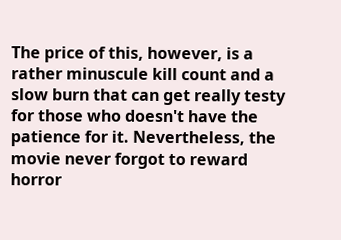The price of this, however, is a rather minuscule kill count and a slow burn that can get really testy for those who doesn't have the patience for it. Nevertheless, the movie never forgot to reward horror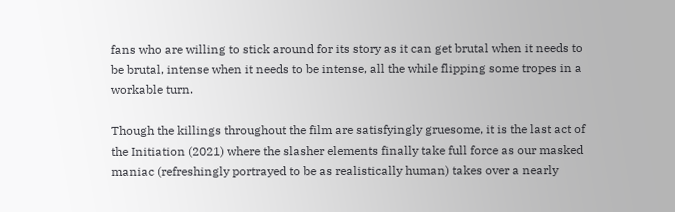fans who are willing to stick around for its story as it can get brutal when it needs to be brutal, intense when it needs to be intense, all the while flipping some tropes in a workable turn.

Though the killings throughout the film are satisfyingly gruesome, it is the last act of the Initiation (2021) where the slasher elements finally take full force as our masked maniac (refreshingly portrayed to be as realistically human) takes over a nearly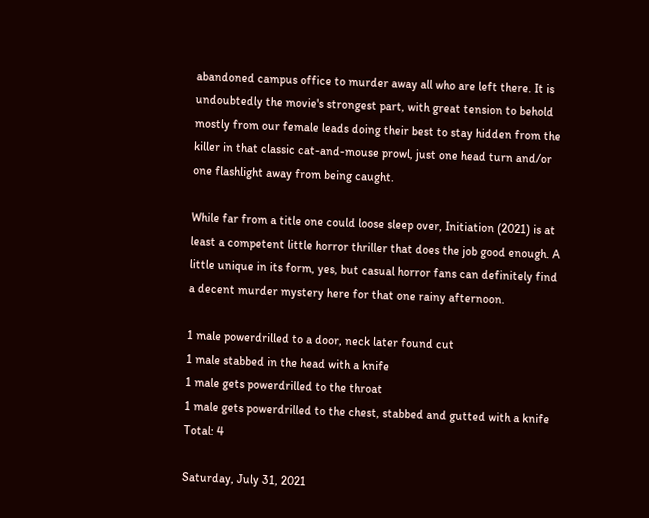abandoned campus office to murder away all who are left there. It is undoubtedly the movie's strongest part, with great tension to behold mostly from our female leads doing their best to stay hidden from the killer in that classic cat-and-mouse prowl, just one head turn and/or one flashlight away from being caught.

While far from a title one could loose sleep over, Initiation (2021) is at least a competent little horror thriller that does the job good enough. A little unique in its form, yes, but casual horror fans can definitely find a decent murder mystery here for that one rainy afternoon.

1 male powerdrilled to a door, neck later found cut
1 male stabbed in the head with a knife
1 male gets powerdrilled to the throat
1 male gets powerdrilled to the chest, stabbed and gutted with a knife
Total: 4

Saturday, July 31, 2021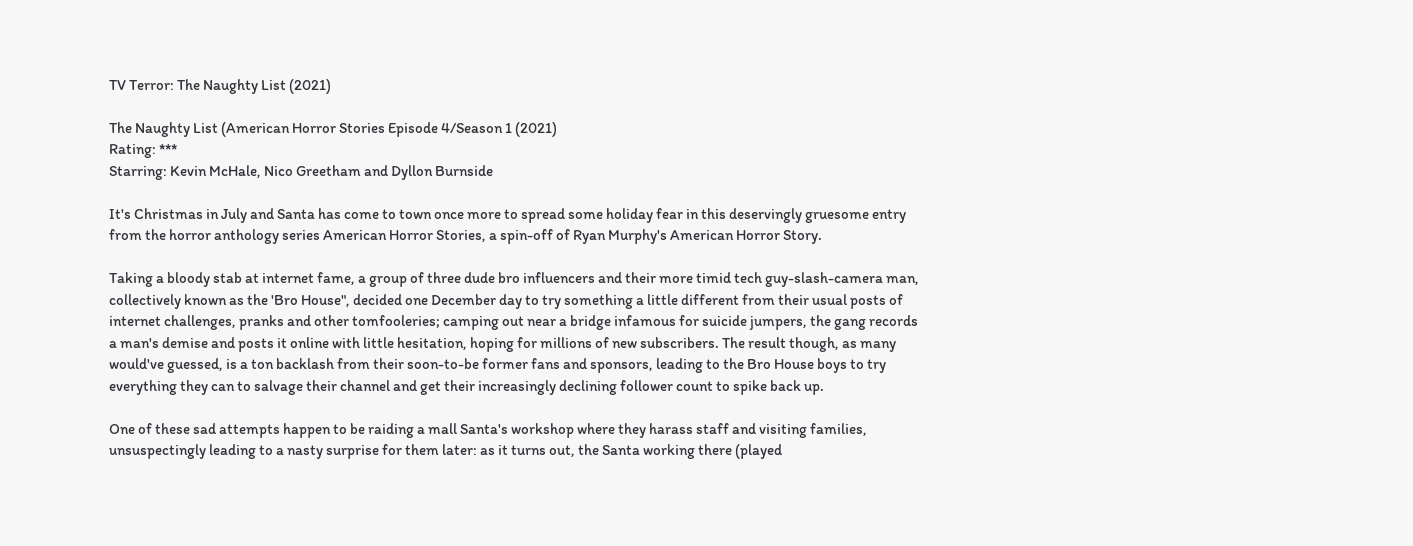TV Terror: The Naughty List (2021)

The Naughty List (American Horror Stories Episode 4/Season 1 (2021)
Rating: ***
Starring: Kevin McHale, Nico Greetham and Dyllon Burnside

It's Christmas in July and Santa has come to town once more to spread some holiday fear in this deservingly gruesome entry from the horror anthology series American Horror Stories, a spin-off of Ryan Murphy's American Horror Story.

Taking a bloody stab at internet fame, a group of three dude bro influencers and their more timid tech guy-slash-camera man, collectively known as the 'Bro House", decided one December day to try something a little different from their usual posts of internet challenges, pranks and other tomfooleries; camping out near a bridge infamous for suicide jumpers, the gang records a man's demise and posts it online with little hesitation, hoping for millions of new subscribers. The result though, as many would've guessed, is a ton backlash from their soon-to-be former fans and sponsors, leading to the Bro House boys to try everything they can to salvage their channel and get their increasingly declining follower count to spike back up.

One of these sad attempts happen to be raiding a mall Santa's workshop where they harass staff and visiting families, unsuspectingly leading to a nasty surprise for them later: as it turns out, the Santa working there (played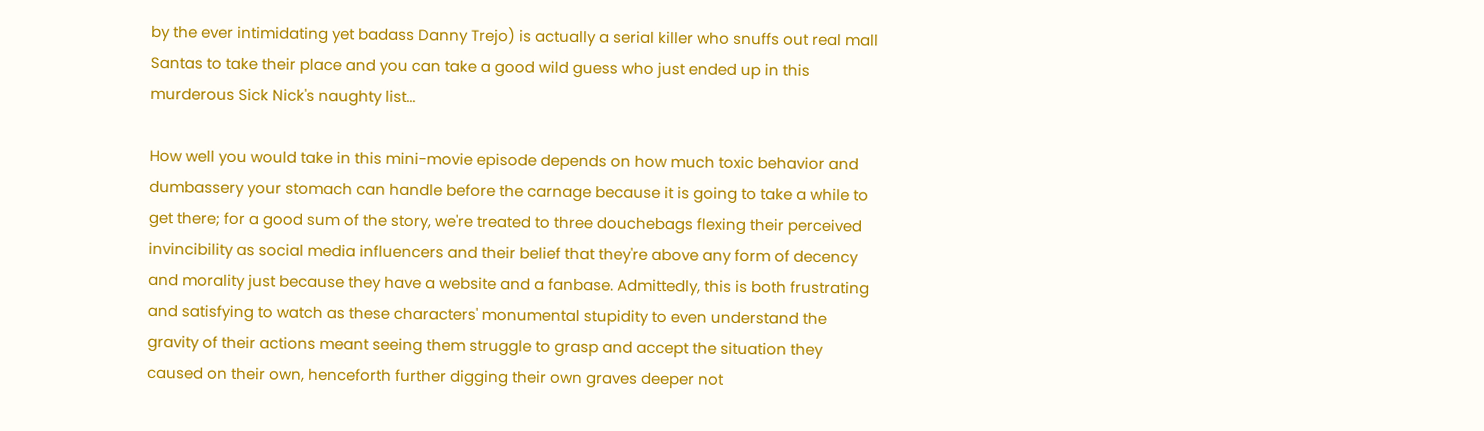by the ever intimidating yet badass Danny Trejo) is actually a serial killer who snuffs out real mall Santas to take their place and you can take a good wild guess who just ended up in this murderous Sick Nick's naughty list...

How well you would take in this mini-movie episode depends on how much toxic behavior and dumbassery your stomach can handle before the carnage because it is going to take a while to get there; for a good sum of the story, we're treated to three douchebags flexing their perceived invincibility as social media influencers and their belief that they're above any form of decency and morality just because they have a website and a fanbase. Admittedly, this is both frustrating and satisfying to watch as these characters' monumental stupidity to even understand the gravity of their actions meant seeing them struggle to grasp and accept the situation they caused on their own, henceforth further digging their own graves deeper not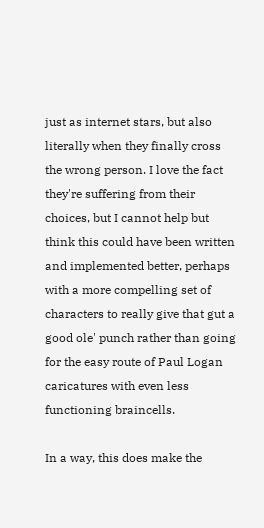just as internet stars, but also literally when they finally cross the wrong person. I love the fact they're suffering from their choices, but I cannot help but think this could have been written and implemented better, perhaps with a more compelling set of characters to really give that gut a good ole' punch rather than going for the easy route of Paul Logan caricatures with even less functioning braincells.

In a way, this does make the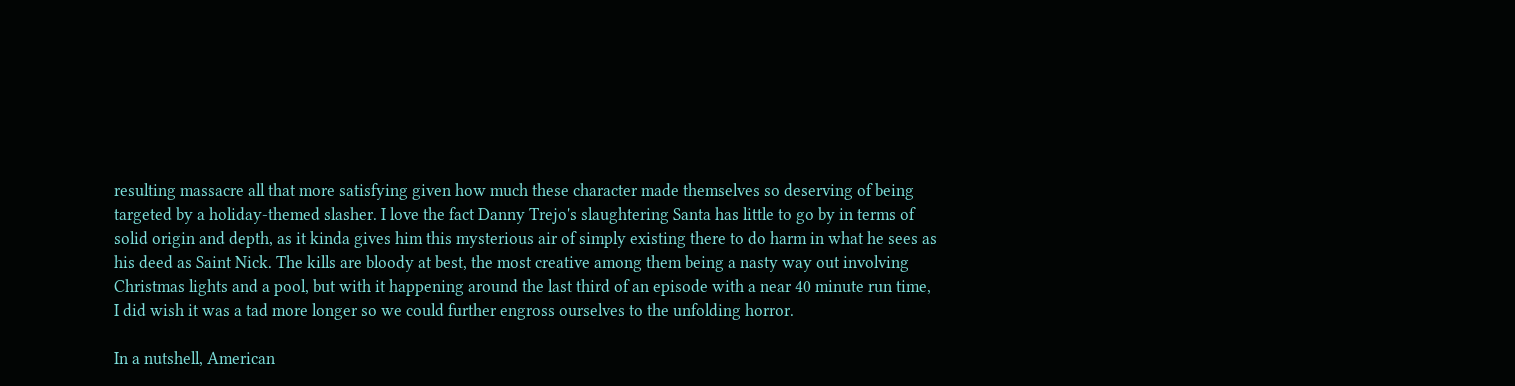resulting massacre all that more satisfying given how much these character made themselves so deserving of being targeted by a holiday-themed slasher. I love the fact Danny Trejo's slaughtering Santa has little to go by in terms of solid origin and depth, as it kinda gives him this mysterious air of simply existing there to do harm in what he sees as his deed as Saint Nick. The kills are bloody at best, the most creative among them being a nasty way out involving Christmas lights and a pool, but with it happening around the last third of an episode with a near 40 minute run time, I did wish it was a tad more longer so we could further engross ourselves to the unfolding horror.

In a nutshell, American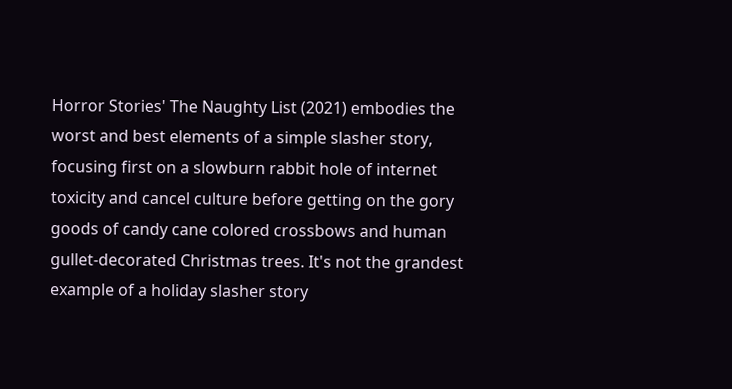Horror Stories' The Naughty List (2021) embodies the worst and best elements of a simple slasher story, focusing first on a slowburn rabbit hole of internet toxicity and cancel culture before getting on the gory goods of candy cane colored crossbows and human gullet-decorated Christmas trees. It's not the grandest example of a holiday slasher story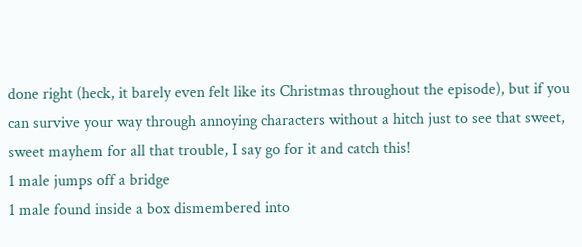done right (heck, it barely even felt like its Christmas throughout the episode), but if you can survive your way through annoying characters without a hitch just to see that sweet, sweet mayhem for all that trouble, I say go for it and catch this!
1 male jumps off a bridge
1 male found inside a box dismembered into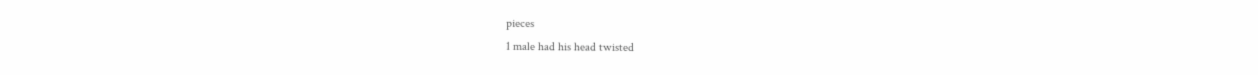pieces
1 male had his head twisted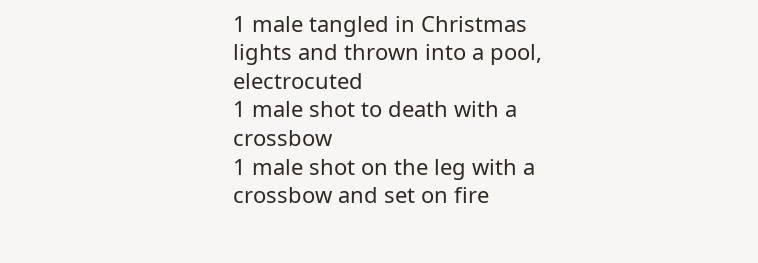1 male tangled in Christmas lights and thrown into a pool, electrocuted
1 male shot to death with a crossbow
1 male shot on the leg with a crossbow and set on fire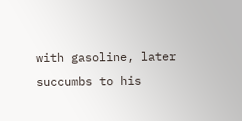with gasoline, later succumbs to his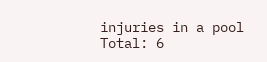injuries in a pool
Total: 6